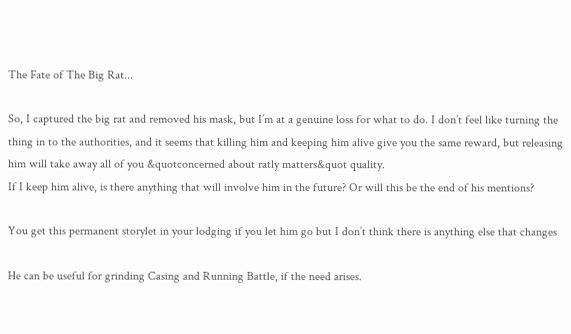The Fate of The Big Rat...

So, I captured the big rat and removed his mask, but I’m at a genuine loss for what to do. I don’t feel like turning the thing in to the authorities, and it seems that killing him and keeping him alive give you the same reward, but releasing him will take away all of you &quotconcerned about ratly matters&quot quality.
If I keep him alive, is there anything that will involve him in the future? Or will this be the end of his mentions?

You get this permanent storylet in your lodging if you let him go but I don’t think there is anything else that changes

He can be useful for grinding Casing and Running Battle, if the need arises.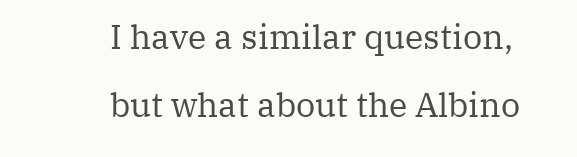I have a similar question, but what about the Albino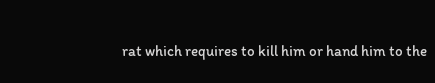rat which requires to kill him or hand him to the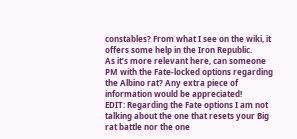constables? From what I see on the wiki, it offers some help in the Iron Republic.
As it’s more relevant here, can someone PM with the Fate-locked options regarding the Albino rat? Any extra piece of information would be appreciated!
EDIT: Regarding the Fate options I am not talking about the one that resets your Big rat battle nor the one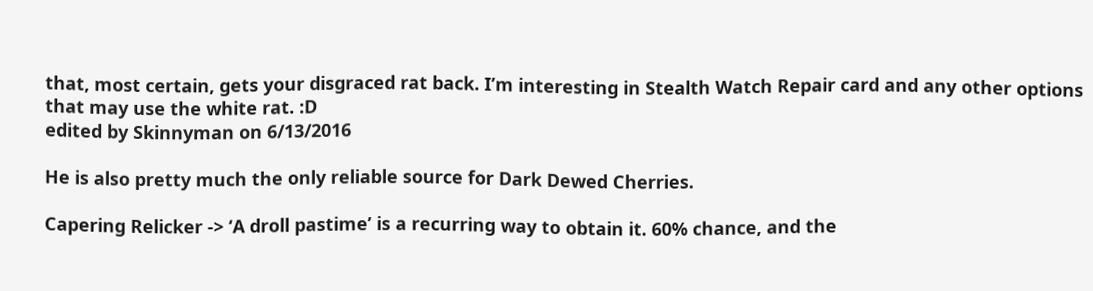that, most certain, gets your disgraced rat back. I’m interesting in Stealth Watch Repair card and any other options that may use the white rat. :D
edited by Skinnyman on 6/13/2016

He is also pretty much the only reliable source for Dark Dewed Cherries.

Capering Relicker -> ‘A droll pastime’ is a recurring way to obtain it. 60% chance, and the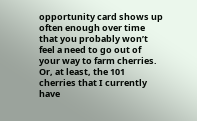opportunity card shows up often enough over time that you probably won’t feel a need to go out of your way to farm cherries.
Or, at least, the 101 cherries that I currently have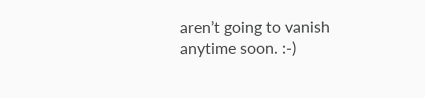aren’t going to vanish anytime soon. :-)